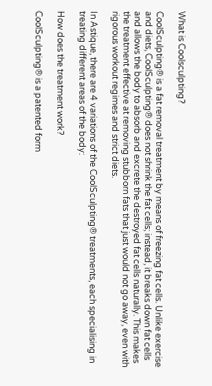What is Coolsculpting?

CoolSculpting® is a fat removal treatment by means of freezing fat cells. Unlike exercise and diets, CoolSculpting® does not shrink the fat cells; instead, it breaks down fat cells and allows the body to absorb and excrete the destroyed fat cells naturally. This makes the treatment effective at removing stubborn fats that just would not go away, even with rigorous workout regimes and strict diets.

In Astique, there are 4 variations of the CoolSculpting® treatments, each specialising in treating different areas of the body:

How does the treatment work?

CoolSculpting® is a patented form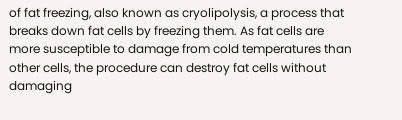of fat freezing, also known as cryolipolysis, a process that breaks down fat cells by freezing them. As fat cells are more susceptible to damage from cold temperatures than other cells, the procedure can destroy fat cells without damaging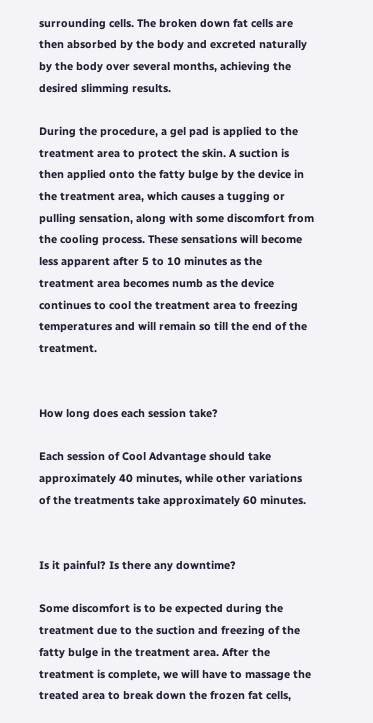surrounding cells. The broken down fat cells are then absorbed by the body and excreted naturally by the body over several months, achieving the desired slimming results.

During the procedure, a gel pad is applied to the treatment area to protect the skin. A suction is then applied onto the fatty bulge by the device in the treatment area, which causes a tugging or pulling sensation, along with some discomfort from the cooling process. These sensations will become less apparent after 5 to 10 minutes as the treatment area becomes numb as the device continues to cool the treatment area to freezing temperatures and will remain so till the end of the treatment.


How long does each session take?

Each session of Cool Advantage should take approximately 40 minutes, while other variations of the treatments take approximately 60 minutes.


Is it painful? Is there any downtime?

Some discomfort is to be expected during the treatment due to the suction and freezing of the fatty bulge in the treatment area. After the treatment is complete, we will have to massage the treated area to break down the frozen fat cells,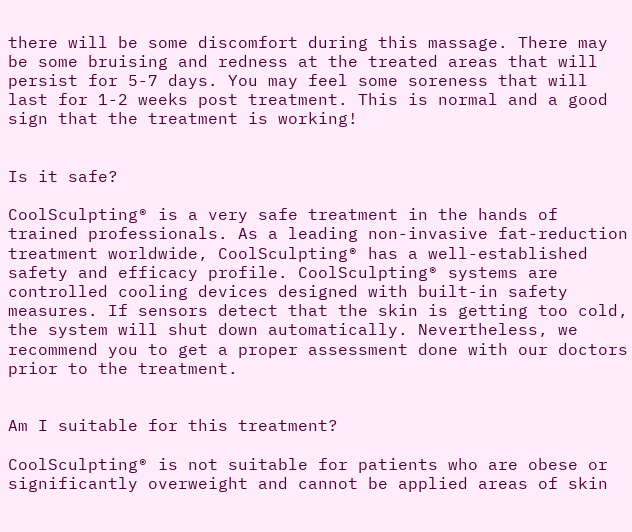there will be some discomfort during this massage. There may be some bruising and redness at the treated areas that will persist for 5-7 days. You may feel some soreness that will last for 1-2 weeks post treatment. This is normal and a good sign that the treatment is working!


Is it safe?

CoolSculpting® is a very safe treatment in the hands of trained professionals. As a leading non-invasive fat-reduction treatment worldwide, CoolSculpting® has a well-established safety and efficacy profile. CoolSculpting® systems are controlled cooling devices designed with built-in safety measures. If sensors detect that the skin is getting too cold, the system will shut down automatically. Nevertheless, we recommend you to get a proper assessment done with our doctors prior to the treatment.


Am I suitable for this treatment?

CoolSculpting® is not suitable for patients who are obese or significantly overweight and cannot be applied areas of skin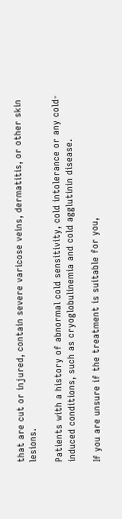that are cut or injured, contain severe varicose veins, dermatitis, or other skin lesions.

Patients with a history of abnormal cold sensitivity, cold intolerance or any cold-induced conditions, such as cryoglobulinemia and cold agglutinin disease.

If you are unsure if the treatment is suitable for you,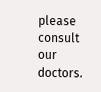please consult our doctors.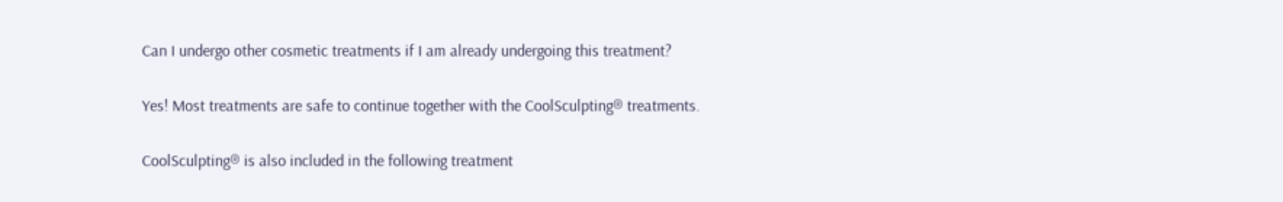Can I undergo other cosmetic treatments if I am already undergoing this treatment?

Yes! Most treatments are safe to continue together with the CoolSculpting® treatments.

CoolSculpting® is also included in the following treatment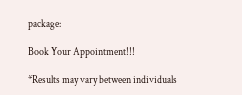package:

Book Your Appointment!!!

*Results may vary between individuals